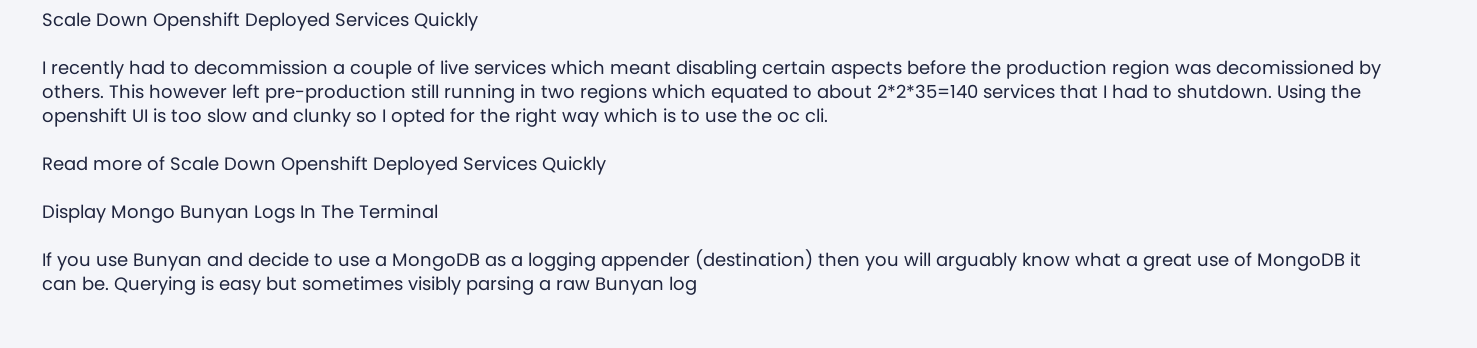Scale Down Openshift Deployed Services Quickly

I recently had to decommission a couple of live services which meant disabling certain aspects before the production region was decomissioned by others. This however left pre-production still running in two regions which equated to about 2*2*35=140 services that I had to shutdown. Using the openshift UI is too slow and clunky so I opted for the right way which is to use the oc cli.

Read more of Scale Down Openshift Deployed Services Quickly

Display Mongo Bunyan Logs In The Terminal

If you use Bunyan and decide to use a MongoDB as a logging appender (destination) then you will arguably know what a great use of MongoDB it can be. Querying is easy but sometimes visibly parsing a raw Bunyan log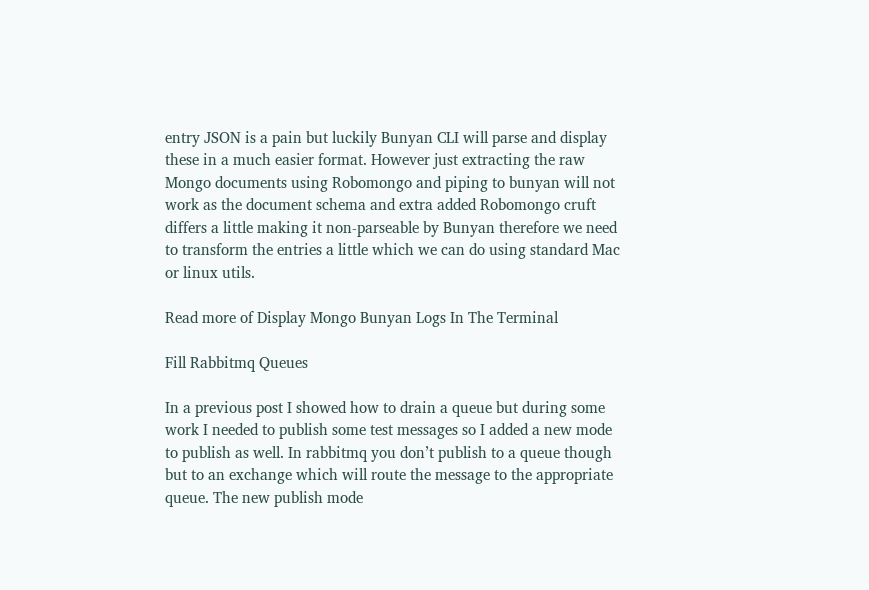entry JSON is a pain but luckily Bunyan CLI will parse and display these in a much easier format. However just extracting the raw Mongo documents using Robomongo and piping to bunyan will not work as the document schema and extra added Robomongo cruft differs a little making it non-parseable by Bunyan therefore we need to transform the entries a little which we can do using standard Mac or linux utils.

Read more of Display Mongo Bunyan Logs In The Terminal

Fill Rabbitmq Queues

In a previous post I showed how to drain a queue but during some work I needed to publish some test messages so I added a new mode to publish as well. In rabbitmq you don’t publish to a queue though but to an exchange which will route the message to the appropriate queue. The new publish mode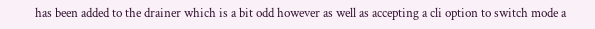has been added to the drainer which is a bit odd however as well as accepting a cli option to switch mode a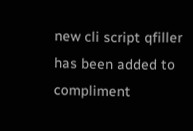new cli script qfiller has been added to compliment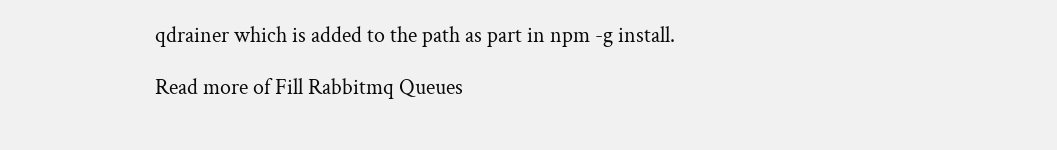qdrainer which is added to the path as part in npm -g install.

Read more of Fill Rabbitmq Queues